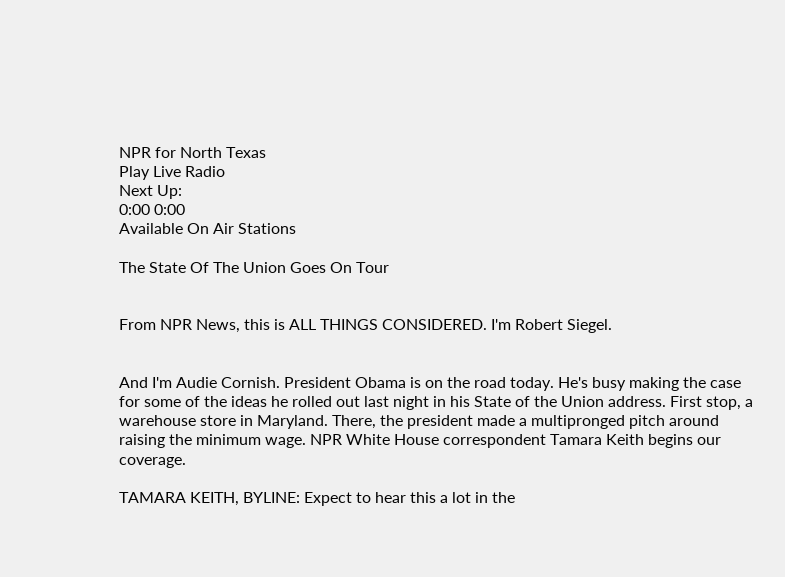NPR for North Texas
Play Live Radio
Next Up:
0:00 0:00
Available On Air Stations

The State Of The Union Goes On Tour


From NPR News, this is ALL THINGS CONSIDERED. I'm Robert Siegel.


And I'm Audie Cornish. President Obama is on the road today. He's busy making the case for some of the ideas he rolled out last night in his State of the Union address. First stop, a warehouse store in Maryland. There, the president made a multipronged pitch around raising the minimum wage. NPR White House correspondent Tamara Keith begins our coverage.

TAMARA KEITH, BYLINE: Expect to hear this a lot in the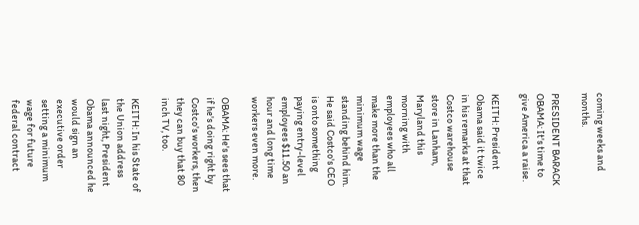coming weeks and months.

PRESIDENT BARACK OBAMA: It's time to give America a raise.

KEITH: President Obama said it twice in his remarks at that Costco warehouse store in Lanham, Maryland this morning with employees who all make more than the minimum wage standing behind him. He said Costco's CEO is onto something paying entry-level employees $11.50 an hour and long time workers even more.

OBAMA: He's sees that if he's doing right by Costco's workers, then they can buy that 80 inch TV, too.

KEITH: In his State of the Union address last night, President Obama announced he would sign an executive order setting a minimum wage for future federal contract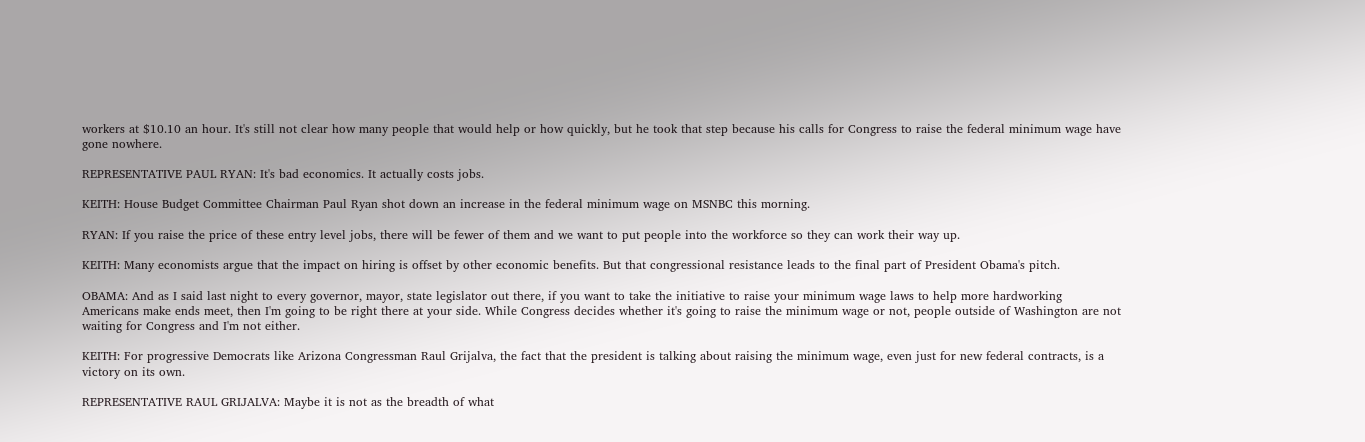workers at $10.10 an hour. It's still not clear how many people that would help or how quickly, but he took that step because his calls for Congress to raise the federal minimum wage have gone nowhere.

REPRESENTATIVE PAUL RYAN: It's bad economics. It actually costs jobs.

KEITH: House Budget Committee Chairman Paul Ryan shot down an increase in the federal minimum wage on MSNBC this morning.

RYAN: If you raise the price of these entry level jobs, there will be fewer of them and we want to put people into the workforce so they can work their way up.

KEITH: Many economists argue that the impact on hiring is offset by other economic benefits. But that congressional resistance leads to the final part of President Obama's pitch.

OBAMA: And as I said last night to every governor, mayor, state legislator out there, if you want to take the initiative to raise your minimum wage laws to help more hardworking Americans make ends meet, then I'm going to be right there at your side. While Congress decides whether it's going to raise the minimum wage or not, people outside of Washington are not waiting for Congress and I'm not either.

KEITH: For progressive Democrats like Arizona Congressman Raul Grijalva, the fact that the president is talking about raising the minimum wage, even just for new federal contracts, is a victory on its own.

REPRESENTATIVE RAUL GRIJALVA: Maybe it is not as the breadth of what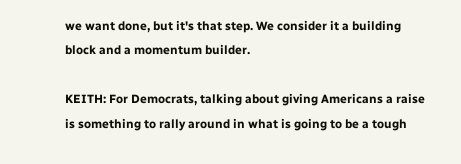we want done, but it's that step. We consider it a building block and a momentum builder.

KEITH: For Democrats, talking about giving Americans a raise is something to rally around in what is going to be a tough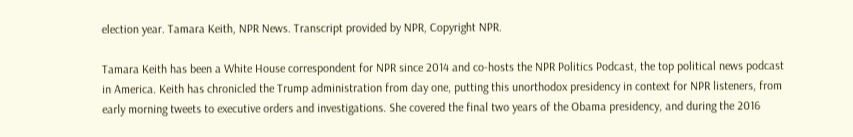election year. Tamara Keith, NPR News. Transcript provided by NPR, Copyright NPR.

Tamara Keith has been a White House correspondent for NPR since 2014 and co-hosts the NPR Politics Podcast, the top political news podcast in America. Keith has chronicled the Trump administration from day one, putting this unorthodox presidency in context for NPR listeners, from early morning tweets to executive orders and investigations. She covered the final two years of the Obama presidency, and during the 2016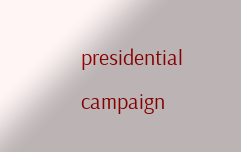presidential campaign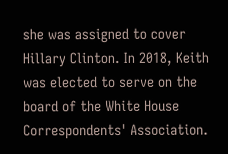she was assigned to cover Hillary Clinton. In 2018, Keith was elected to serve on the board of the White House Correspondents' Association.